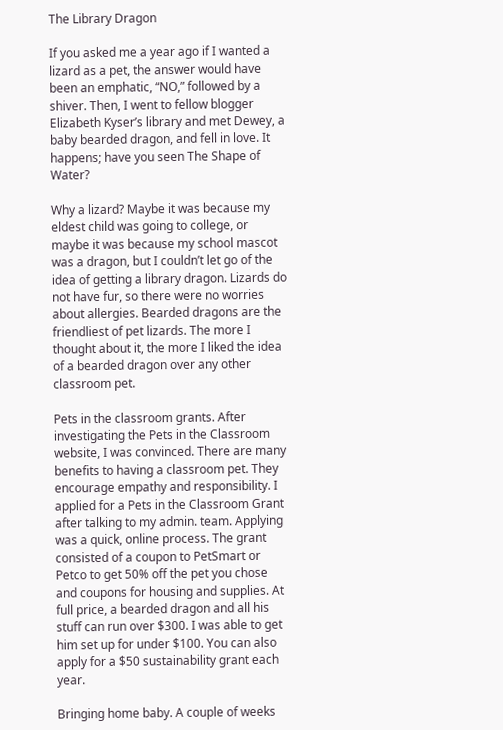The Library Dragon

If you asked me a year ago if I wanted a lizard as a pet, the answer would have been an emphatic, “NO,” followed by a shiver. Then, I went to fellow blogger Elizabeth Kyser’s library and met Dewey, a baby bearded dragon, and fell in love. It happens; have you seen The Shape of Water?

Why a lizard? Maybe it was because my eldest child was going to college, or maybe it was because my school mascot was a dragon, but I couldn’t let go of the idea of getting a library dragon. Lizards do not have fur, so there were no worries about allergies. Bearded dragons are the friendliest of pet lizards. The more I thought about it, the more I liked the idea of a bearded dragon over any other classroom pet.

Pets in the classroom grants. After investigating the Pets in the Classroom website, I was convinced. There are many benefits to having a classroom pet. They encourage empathy and responsibility. I applied for a Pets in the Classroom Grant after talking to my admin. team. Applying was a quick, online process. The grant consisted of a coupon to PetSmart or Petco to get 50% off the pet you chose and coupons for housing and supplies. At full price, a bearded dragon and all his stuff can run over $300. I was able to get him set up for under $100. You can also apply for a $50 sustainability grant each year.

Bringing home baby. A couple of weeks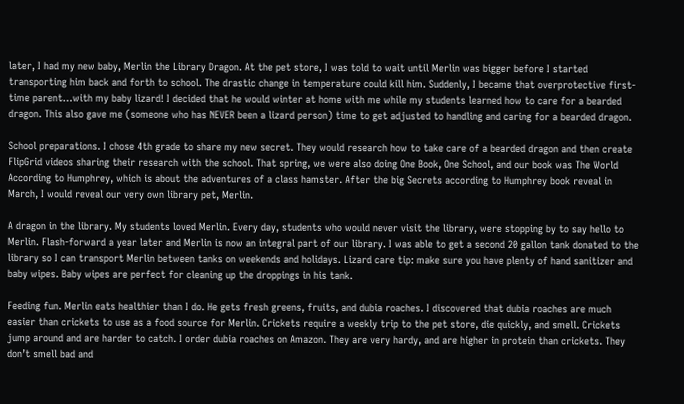later, I had my new baby, Merlin the Library Dragon. At the pet store, I was told to wait until Merlin was bigger before I started transporting him back and forth to school. The drastic change in temperature could kill him. Suddenly, I became that overprotective first-time parent…with my baby lizard! I decided that he would winter at home with me while my students learned how to care for a bearded dragon. This also gave me (someone who has NEVER been a lizard person) time to get adjusted to handling and caring for a bearded dragon.

School preparations. I chose 4th grade to share my new secret. They would research how to take care of a bearded dragon and then create FlipGrid videos sharing their research with the school. That spring, we were also doing One Book, One School, and our book was The World According to Humphrey, which is about the adventures of a class hamster. After the big Secrets according to Humphrey book reveal in March, I would reveal our very own library pet, Merlin.

A dragon in the library. My students loved Merlin. Every day, students who would never visit the library, were stopping by to say hello to Merlin. Flash-forward a year later and Merlin is now an integral part of our library. I was able to get a second 20 gallon tank donated to the library so I can transport Merlin between tanks on weekends and holidays. Lizard care tip: make sure you have plenty of hand sanitizer and baby wipes. Baby wipes are perfect for cleaning up the droppings in his tank.

Feeding fun. Merlin eats healthier than I do. He gets fresh greens, fruits, and dubia roaches. I discovered that dubia roaches are much easier than crickets to use as a food source for Merlin. Crickets require a weekly trip to the pet store, die quickly, and smell. Crickets jump around and are harder to catch. I order dubia roaches on Amazon. They are very hardy, and are higher in protein than crickets. They don’t smell bad and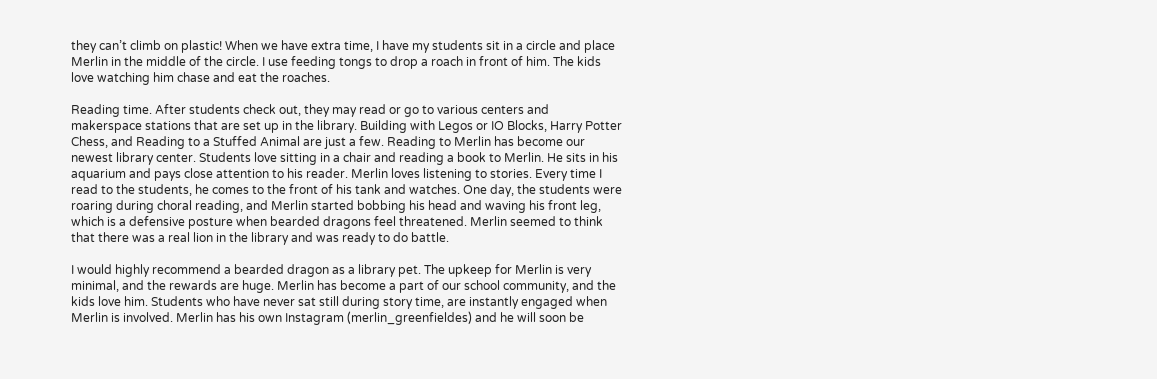they can’t climb on plastic! When we have extra time, I have my students sit in a circle and place Merlin in the middle of the circle. I use feeding tongs to drop a roach in front of him. The kids love watching him chase and eat the roaches.

Reading time. After students check out, they may read or go to various centers and makerspace stations that are set up in the library. Building with Legos or IO Blocks, Harry Potter Chess, and Reading to a Stuffed Animal are just a few. Reading to Merlin has become our newest library center. Students love sitting in a chair and reading a book to Merlin. He sits in his aquarium and pays close attention to his reader. Merlin loves listening to stories. Every time I read to the students, he comes to the front of his tank and watches. One day, the students were roaring during choral reading, and Merlin started bobbing his head and waving his front leg, which is a defensive posture when bearded dragons feel threatened. Merlin seemed to think that there was a real lion in the library and was ready to do battle.

I would highly recommend a bearded dragon as a library pet. The upkeep for Merlin is very minimal, and the rewards are huge. Merlin has become a part of our school community, and the kids love him. Students who have never sat still during story time, are instantly engaged when Merlin is involved. Merlin has his own Instagram (merlin_greenfieldes) and he will soon be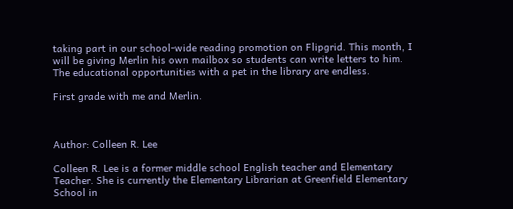taking part in our school-wide reading promotion on Flipgrid. This month, I will be giving Merlin his own mailbox so students can write letters to him. The educational opportunities with a pet in the library are endless.

First grade with me and Merlin.



Author: Colleen R. Lee

Colleen R. Lee is a former middle school English teacher and Elementary Teacher. She is currently the Elementary Librarian at Greenfield Elementary School in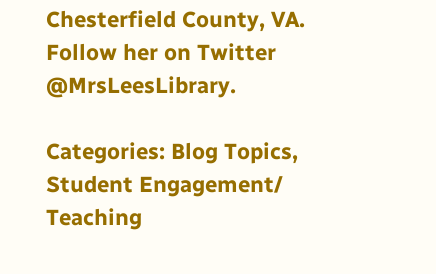Chesterfield County, VA. Follow her on Twitter @MrsLeesLibrary.

Categories: Blog Topics, Student Engagement/ Teaching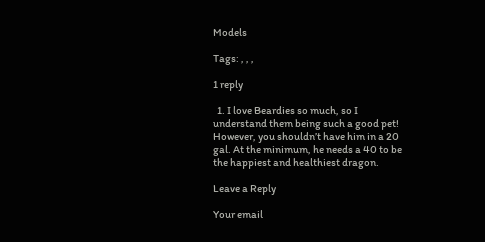Models

Tags: , , ,

1 reply

  1. I love Beardies so much, so I understand them being such a good pet! However, you shouldn’t have him in a 20 gal. At the minimum, he needs a 40 to be the happiest and healthiest dragon.

Leave a Reply

Your email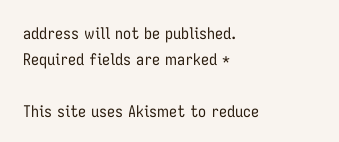address will not be published. Required fields are marked *

This site uses Akismet to reduce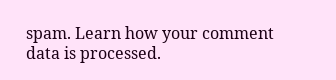spam. Learn how your comment data is processed.